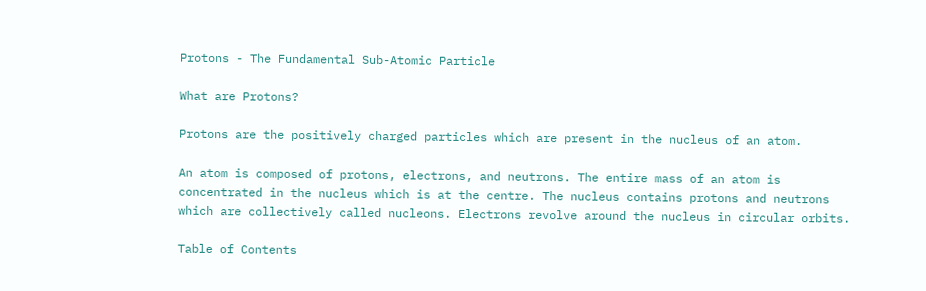Protons - The Fundamental Sub-Atomic Particle

What are Protons?

Protons are the positively charged particles which are present in the nucleus of an atom.

An atom is composed of protons, electrons, and neutrons. The entire mass of an atom is concentrated in the nucleus which is at the centre. The nucleus contains protons and neutrons which are collectively called nucleons. Electrons revolve around the nucleus in circular orbits.

Table of Contents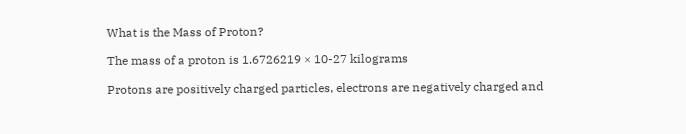What is the Mass of Proton?

The mass of a proton is 1.6726219 × 10-27 kilograms

Protons are positively charged particles, electrons are negatively charged and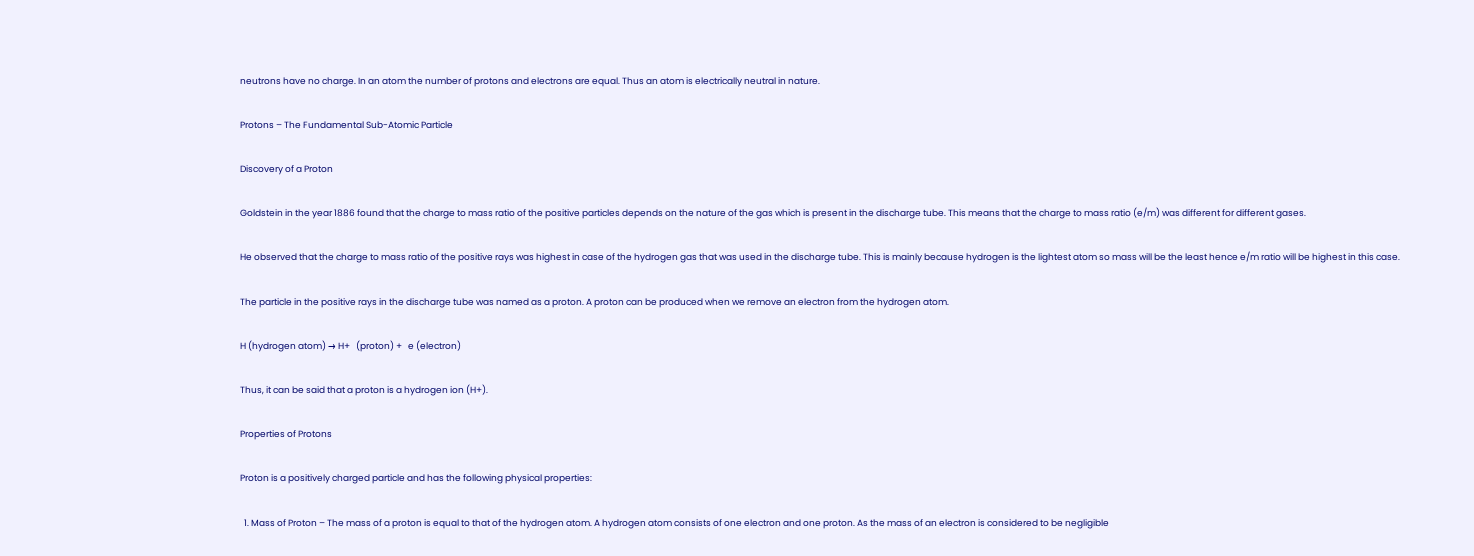neutrons have no charge. In an atom the number of protons and electrons are equal. Thus an atom is electrically neutral in nature.

Protons – The Fundamental Sub-Atomic Particle

Discovery of a Proton

Goldstein in the year 1886 found that the charge to mass ratio of the positive particles depends on the nature of the gas which is present in the discharge tube. This means that the charge to mass ratio (e/m) was different for different gases.

He observed that the charge to mass ratio of the positive rays was highest in case of the hydrogen gas that was used in the discharge tube. This is mainly because hydrogen is the lightest atom so mass will be the least hence e/m ratio will be highest in this case.

The particle in the positive rays in the discharge tube was named as a proton. A proton can be produced when we remove an electron from the hydrogen atom.

H (hydrogen atom) → H+   (proton) +   e (electron)

Thus, it can be said that a proton is a hydrogen ion (H+).

Properties of Protons

Proton is a positively charged particle and has the following physical properties:

  1. Mass of Proton – The mass of a proton is equal to that of the hydrogen atom. A hydrogen atom consists of one electron and one proton. As the mass of an electron is considered to be negligible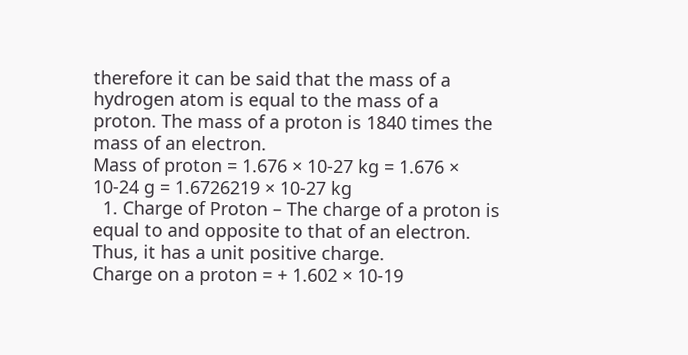therefore it can be said that the mass of a hydrogen atom is equal to the mass of a proton. The mass of a proton is 1840 times the mass of an electron.
Mass of proton = 1.676 × 10-27 kg = 1.676 × 10-24 g = 1.6726219 × 10-27 kg
  1. Charge of Proton – The charge of a proton is equal to and opposite to that of an electron. Thus, it has a unit positive charge.
Charge on a proton = + 1.602 × 10-19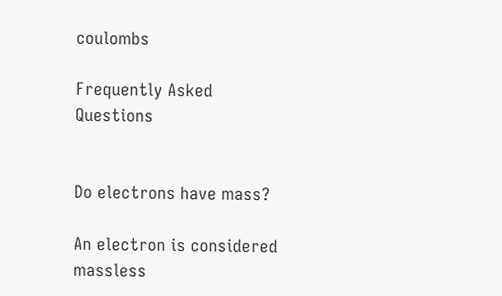coulombs

Frequently Asked Questions


Do electrons have mass?

An electron is considered massless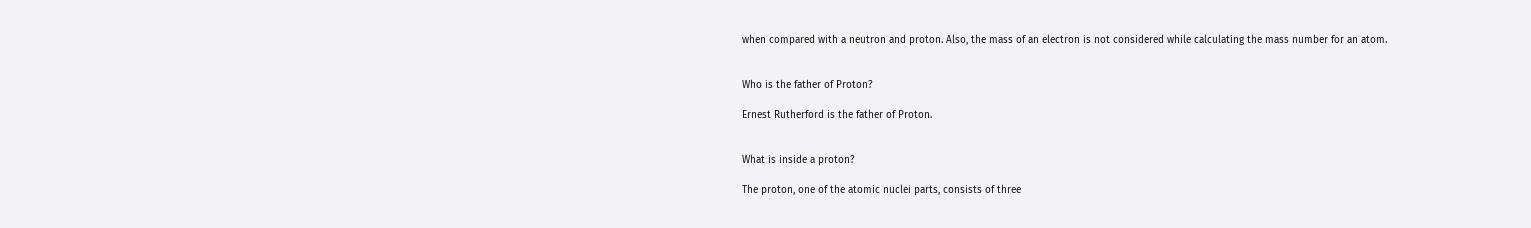when compared with a neutron and proton. Also, the mass of an electron is not considered while calculating the mass number for an atom.


Who is the father of Proton?

Ernest Rutherford is the father of Proton.


What is inside a proton?

The proton, one of the atomic nuclei parts, consists of three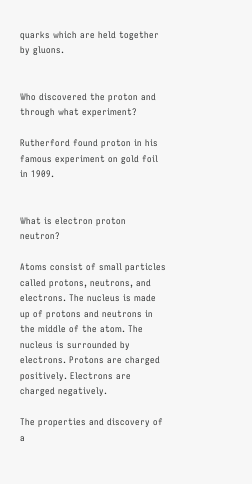quarks which are held together by gluons.


Who discovered the proton and through what experiment?

Rutherford found proton in his famous experiment on gold foil in 1909.


What is electron proton neutron?

Atoms consist of small particles called protons, neutrons, and electrons. The nucleus is made up of protons and neutrons in the middle of the atom. The nucleus is surrounded by electrons. Protons are charged positively. Electrons are charged negatively.

The properties and discovery of a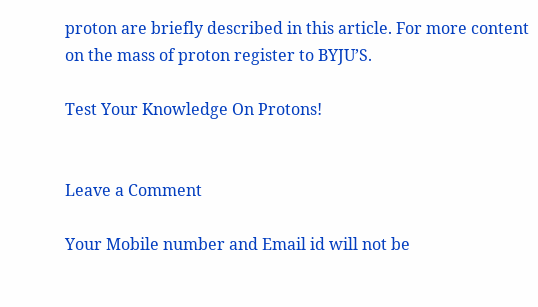proton are briefly described in this article. For more content on the mass of proton register to BYJU’S.

Test Your Knowledge On Protons!


Leave a Comment

Your Mobile number and Email id will not be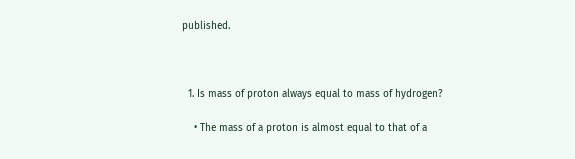published.



  1. Is mass of proton always equal to mass of hydrogen?

    • The mass of a proton is almost equal to that of a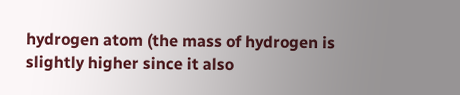hydrogen atom (the mass of hydrogen is slightly higher since it also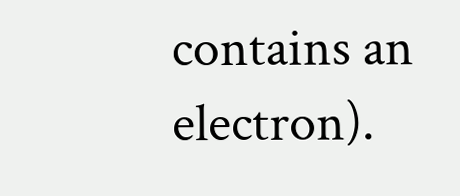contains an electron).